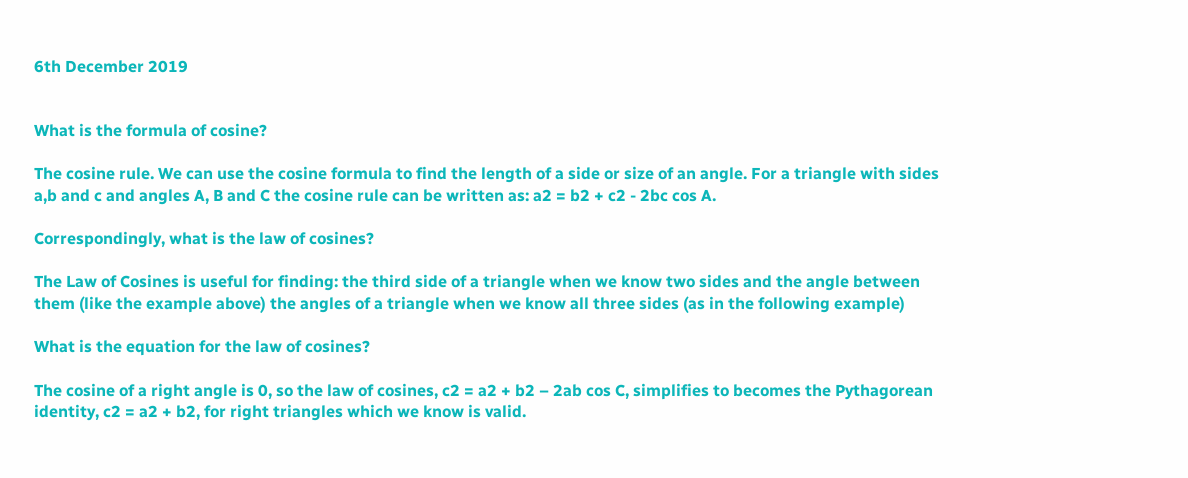6th December 2019


What is the formula of cosine?

The cosine rule. We can use the cosine formula to find the length of a side or size of an angle. For a triangle with sides a,b and c and angles A, B and C the cosine rule can be written as: a2 = b2 + c2 - 2bc cos A.

Correspondingly, what is the law of cosines?

The Law of Cosines is useful for finding: the third side of a triangle when we know two sides and the angle between them (like the example above) the angles of a triangle when we know all three sides (as in the following example)

What is the equation for the law of cosines?

The cosine of a right angle is 0, so the law of cosines, c2 = a2 + b2 – 2ab cos C, simplifies to becomes the Pythagorean identity, c2 = a2 + b2, for right triangles which we know is valid.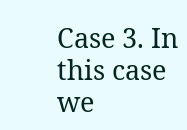Case 3. In this case we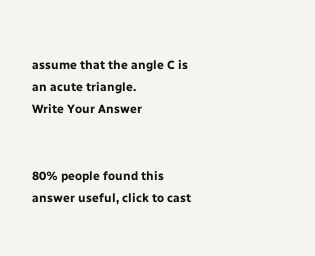assume that the angle C is an acute triangle.
Write Your Answer


80% people found this answer useful, click to cast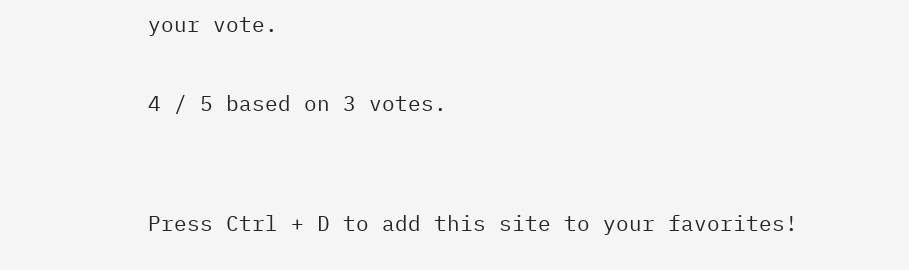your vote.

4 / 5 based on 3 votes.


Press Ctrl + D to add this site to your favorites!